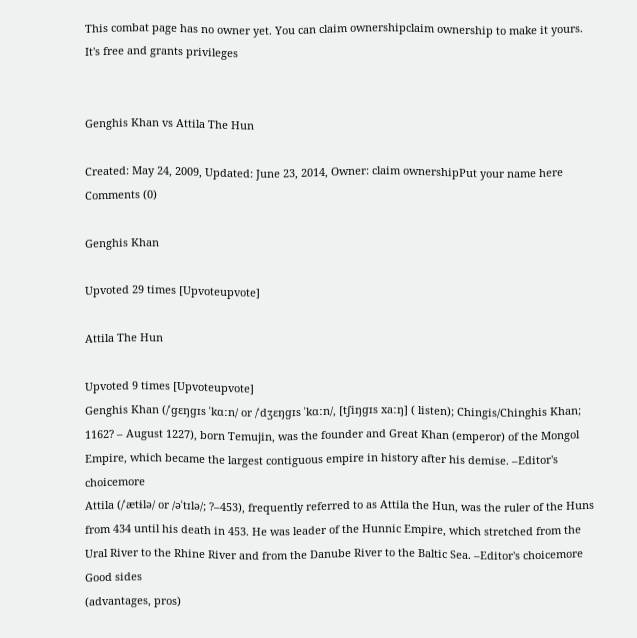This combat page has no owner yet. You can claim ownershipclaim ownership to make it yours. It's free and grants privileges


Genghis Khan vs Attila The Hun

Created: May 24, 2009, Updated: June 23, 2014, Owner: claim ownershipPut your name here Comments (0)

Genghis Khan

Upvoted 29 times [Upvoteupvote]

Attila The Hun

Upvoted 9 times [Upvoteupvote]
Genghis Khan (/ˈɡɛŋɡɪs ˈkɑːn/ or /ˈdʒɛŋɡɪs ˈkɑːn/, [tʃiŋɡɪs xaːŋ] ( listen); Chingis/Chinghis Khan; 1162? – August 1227), born Temujin, was the founder and Great Khan (emperor) of the Mongol Empire, which became the largest contiguous empire in history after his demise. –Editor's choicemore
Attila (/ˈætɨlə/ or /əˈtɪlə/; ?–453), frequently referred to as Attila the Hun, was the ruler of the Huns from 434 until his death in 453. He was leader of the Hunnic Empire, which stretched from the Ural River to the Rhine River and from the Danube River to the Baltic Sea. –Editor's choicemore
Good sides
(advantages, pros)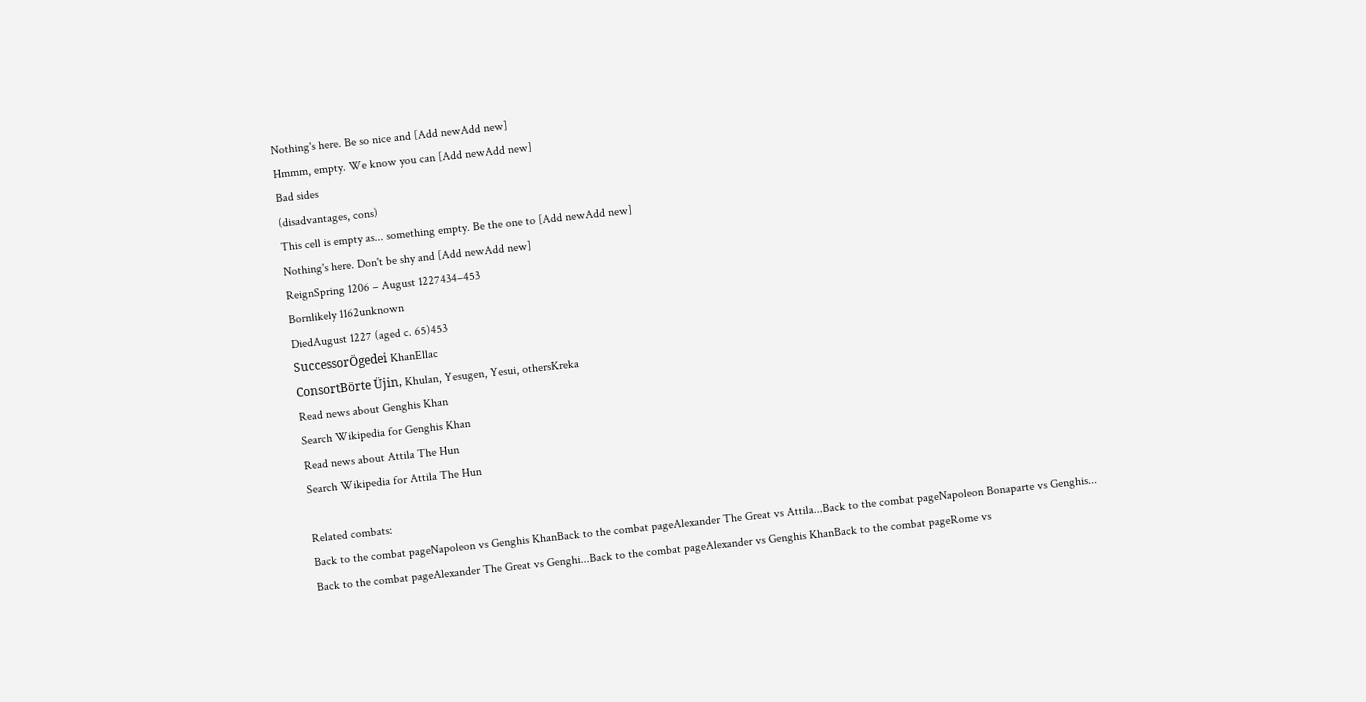Nothing's here. Be so nice and [Add newAdd new]
Hmmm, empty. We know you can [Add newAdd new]
Bad sides
(disadvantages, cons)
This cell is empty as... something empty. Be the one to [Add newAdd new]
Nothing's here. Don't be shy and [Add newAdd new]
ReignSpring 1206 – August 1227434–453
Bornlikely 1162unknown
DiedAugust 1227 (aged c. 65)453
SuccessorÖgedei KhanEllac
ConsortBörte Üjin, Khulan, Yesugen, Yesui, othersKreka
Read news about Genghis Khan
Search Wikipedia for Genghis Khan
Read news about Attila The Hun
Search Wikipedia for Attila The Hun

Related combats:
Back to the combat pageNapoleon vs Genghis KhanBack to the combat pageAlexander The Great vs Attila...Back to the combat pageNapoleon Bonaparte vs Genghis...
Back to the combat pageAlexander The Great vs Genghi...Back to the combat pageAlexander vs Genghis KhanBack to the combat pageRome vs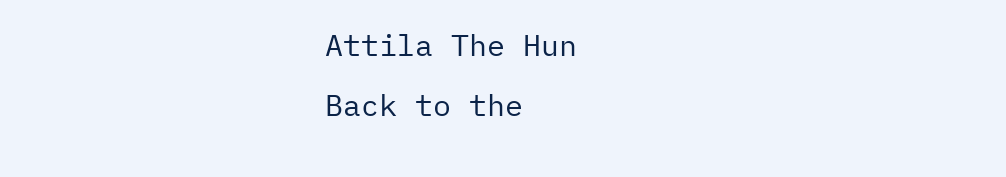Attila The Hun
Back to the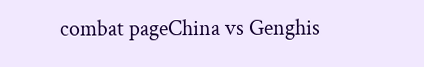combat pageChina vs Genghis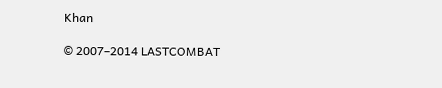Khan

© 2007–2014 LASTCOMBAT